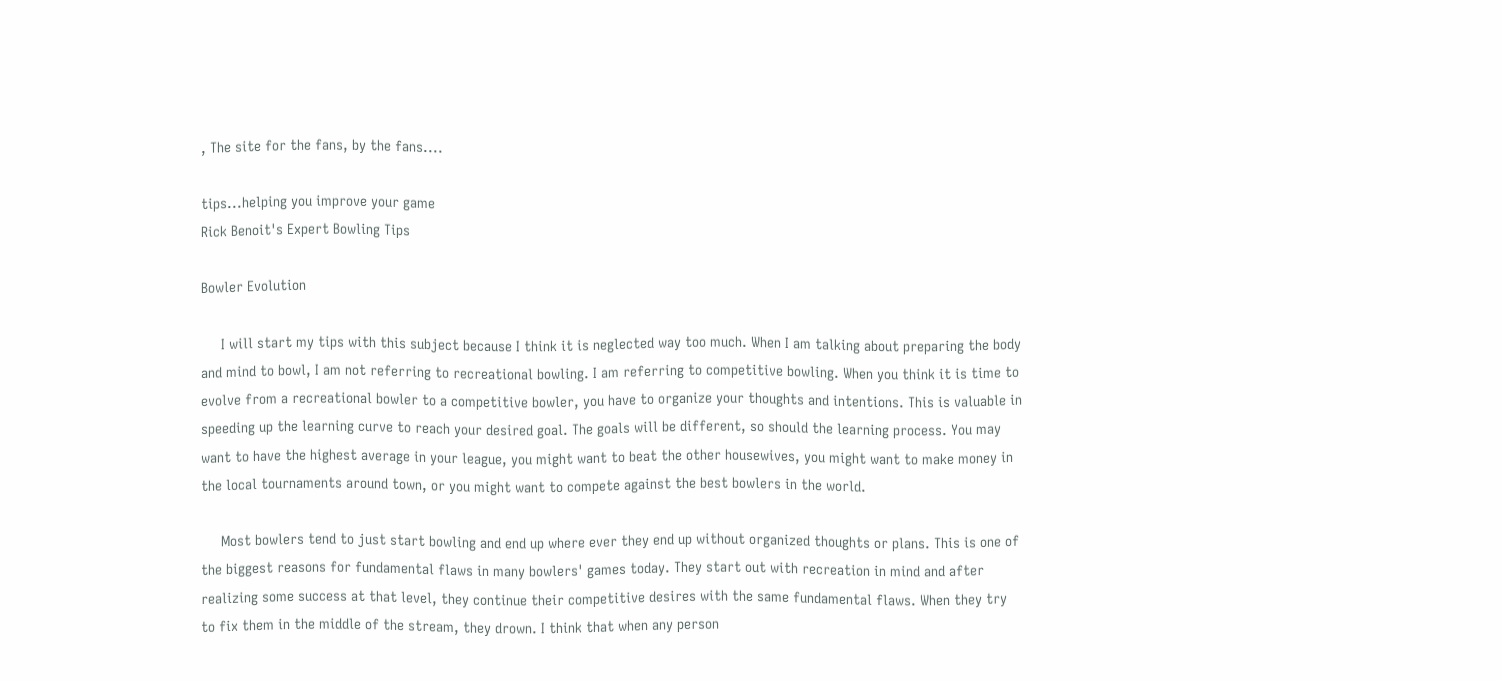, The site for the fans, by the fans....

tips...helping you improve your game
Rick Benoit's Expert Bowling Tips

Bowler Evolution

     I will start my tips with this subject because I think it is neglected way too much. When I am talking about preparing the body and mind to bowl, I am not referring to recreational bowling. I am referring to competitive bowling. When you think it is time to evolve from a recreational bowler to a competitive bowler, you have to organize your thoughts and intentions. This is valuable in speeding up the learning curve to reach your desired goal. The goals will be different, so should the learning process. You may want to have the highest average in your league, you might want to beat the other housewives, you might want to make money in the local tournaments around town, or you might want to compete against the best bowlers in the world.

     Most bowlers tend to just start bowling and end up where ever they end up without organized thoughts or plans. This is one of the biggest reasons for fundamental flaws in many bowlers' games today. They start out with recreation in mind and after realizing some success at that level, they continue their competitive desires with the same fundamental flaws. When they try to fix them in the middle of the stream, they drown. I think that when any person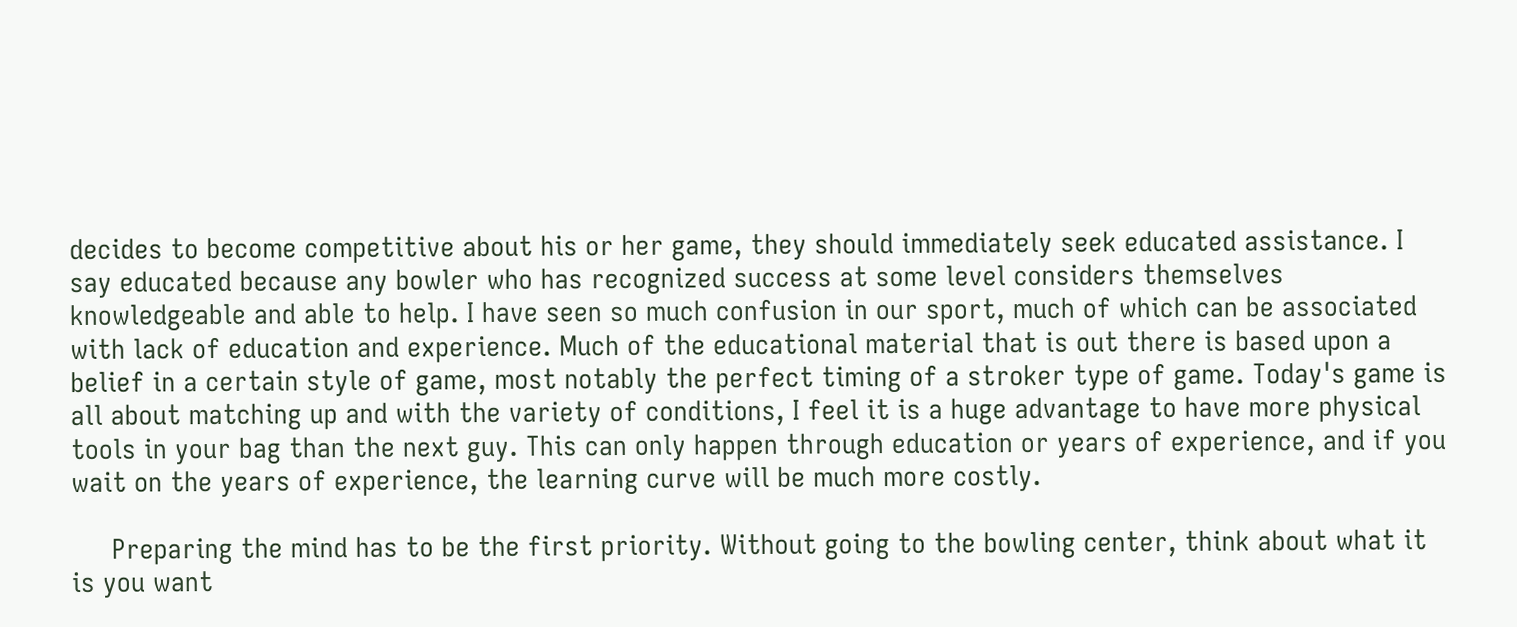decides to become competitive about his or her game, they should immediately seek educated assistance. I say educated because any bowler who has recognized success at some level considers themselves knowledgeable and able to help. I have seen so much confusion in our sport, much of which can be associated with lack of education and experience. Much of the educational material that is out there is based upon a belief in a certain style of game, most notably the perfect timing of a stroker type of game. Today's game is all about matching up and with the variety of conditions, I feel it is a huge advantage to have more physical tools in your bag than the next guy. This can only happen through education or years of experience, and if you wait on the years of experience, the learning curve will be much more costly.

     Preparing the mind has to be the first priority. Without going to the bowling center, think about what it is you want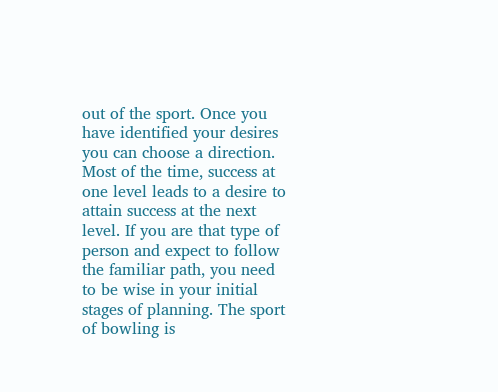out of the sport. Once you have identified your desires you can choose a direction. Most of the time, success at one level leads to a desire to attain success at the next level. If you are that type of person and expect to follow the familiar path, you need to be wise in your initial stages of planning. The sport of bowling is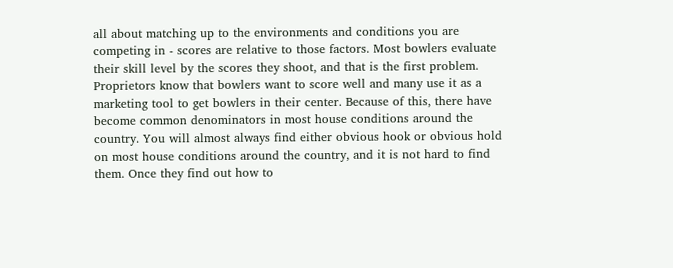all about matching up to the environments and conditions you are competing in - scores are relative to those factors. Most bowlers evaluate their skill level by the scores they shoot, and that is the first problem. Proprietors know that bowlers want to score well and many use it as a marketing tool to get bowlers in their center. Because of this, there have become common denominators in most house conditions around the country. You will almost always find either obvious hook or obvious hold on most house conditions around the country, and it is not hard to find them. Once they find out how to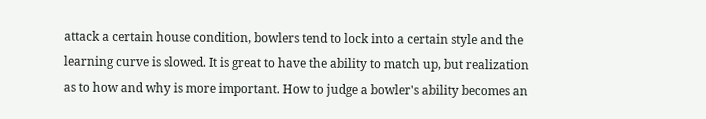attack a certain house condition, bowlers tend to lock into a certain style and the learning curve is slowed. It is great to have the ability to match up, but realization as to how and why is more important. How to judge a bowler's ability becomes an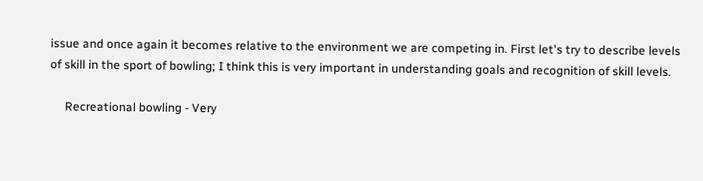issue and once again it becomes relative to the environment we are competing in. First let's try to describe levels of skill in the sport of bowling; I think this is very important in understanding goals and recognition of skill levels.

     Recreational bowling - Very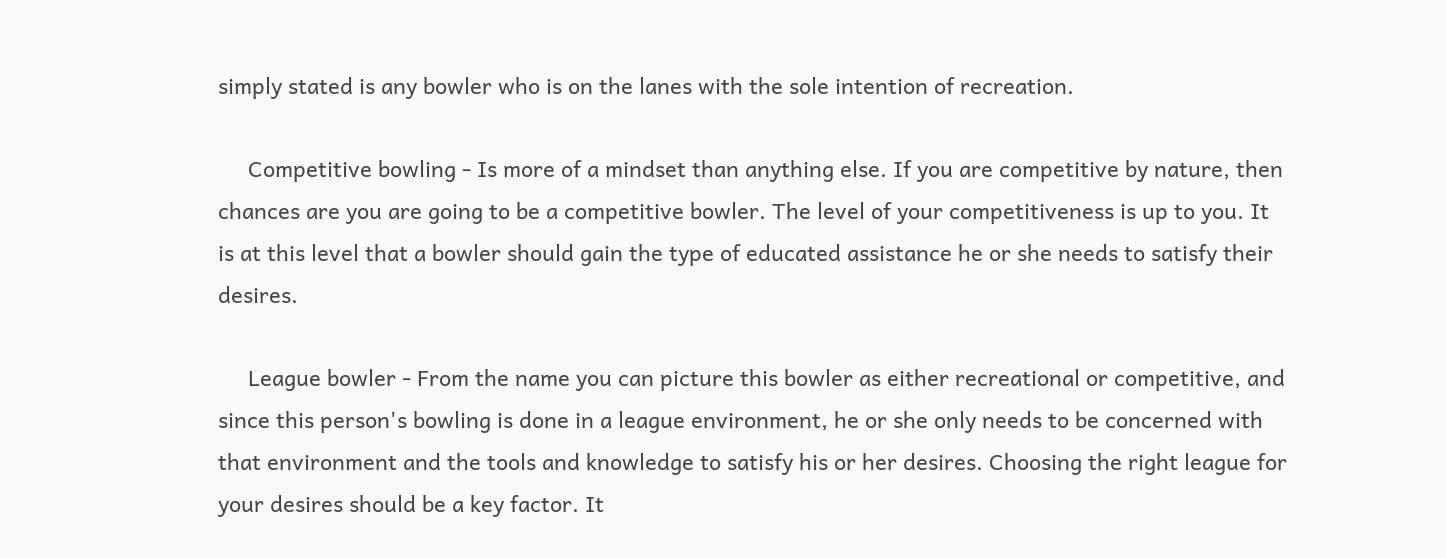simply stated is any bowler who is on the lanes with the sole intention of recreation.

     Competitive bowling - Is more of a mindset than anything else. If you are competitive by nature, then chances are you are going to be a competitive bowler. The level of your competitiveness is up to you. It is at this level that a bowler should gain the type of educated assistance he or she needs to satisfy their desires.

     League bowler - From the name you can picture this bowler as either recreational or competitive, and since this person's bowling is done in a league environment, he or she only needs to be concerned with that environment and the tools and knowledge to satisfy his or her desires. Choosing the right league for your desires should be a key factor. It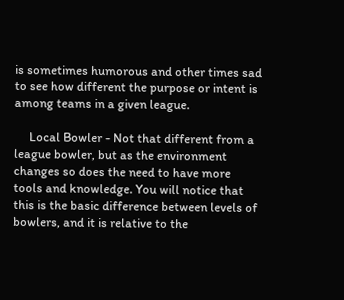is sometimes humorous and other times sad to see how different the purpose or intent is among teams in a given league.

     Local Bowler - Not that different from a league bowler, but as the environment changes so does the need to have more tools and knowledge. You will notice that this is the basic difference between levels of bowlers, and it is relative to the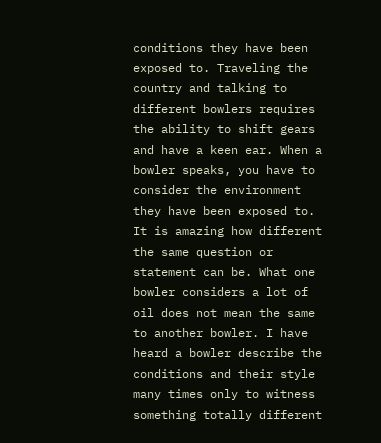conditions they have been exposed to. Traveling the country and talking to different bowlers requires the ability to shift gears and have a keen ear. When a bowler speaks, you have to consider the environment they have been exposed to. It is amazing how different the same question or statement can be. What one bowler considers a lot of oil does not mean the same to another bowler. I have heard a bowler describe the conditions and their style many times only to witness something totally different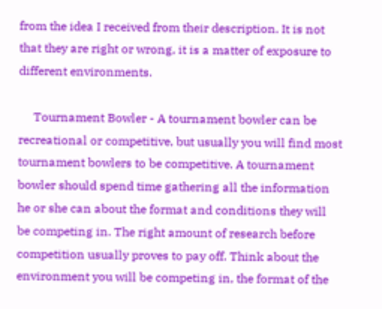from the idea I received from their description. It is not that they are right or wrong, it is a matter of exposure to different environments.

     Tournament Bowler - A tournament bowler can be recreational or competitive, but usually you will find most tournament bowlers to be competitive. A tournament bowler should spend time gathering all the information he or she can about the format and conditions they will be competing in. The right amount of research before competition usually proves to pay off. Think about the environment you will be competing in, the format of the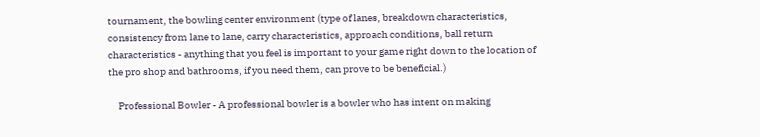tournament, the bowling center environment (type of lanes, breakdown characteristics, consistency from lane to lane, carry characteristics, approach conditions, ball return characteristics - anything that you feel is important to your game right down to the location of the pro shop and bathrooms, if you need them, can prove to be beneficial.)

     Professional Bowler - A professional bowler is a bowler who has intent on making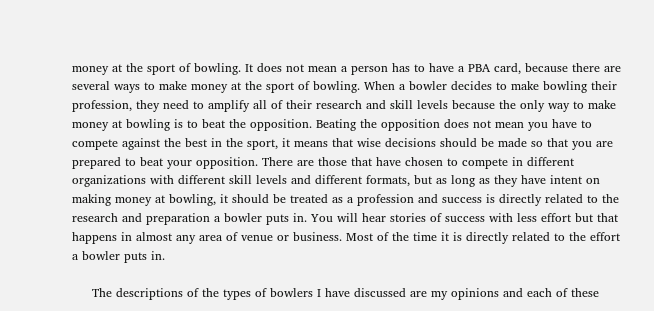money at the sport of bowling. It does not mean a person has to have a PBA card, because there are several ways to make money at the sport of bowling. When a bowler decides to make bowling their profession, they need to amplify all of their research and skill levels because the only way to make money at bowling is to beat the opposition. Beating the opposition does not mean you have to compete against the best in the sport, it means that wise decisions should be made so that you are prepared to beat your opposition. There are those that have chosen to compete in different organizations with different skill levels and different formats, but as long as they have intent on making money at bowling, it should be treated as a profession and success is directly related to the research and preparation a bowler puts in. You will hear stories of success with less effort but that happens in almost any area of venue or business. Most of the time it is directly related to the effort a bowler puts in.

     The descriptions of the types of bowlers I have discussed are my opinions and each of these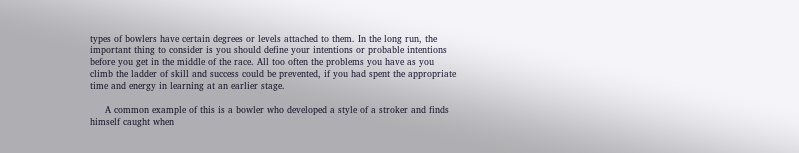types of bowlers have certain degrees or levels attached to them. In the long run, the important thing to consider is you should define your intentions or probable intentions before you get in the middle of the race. All too often the problems you have as you climb the ladder of skill and success could be prevented, if you had spent the appropriate time and energy in learning at an earlier stage.

     A common example of this is a bowler who developed a style of a stroker and finds himself caught when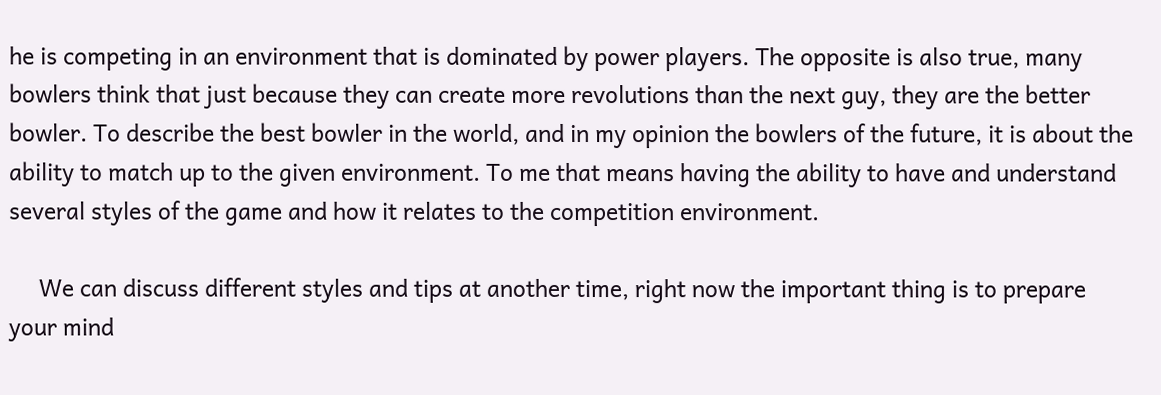he is competing in an environment that is dominated by power players. The opposite is also true, many bowlers think that just because they can create more revolutions than the next guy, they are the better bowler. To describe the best bowler in the world, and in my opinion the bowlers of the future, it is about the ability to match up to the given environment. To me that means having the ability to have and understand several styles of the game and how it relates to the competition environment.

     We can discuss different styles and tips at another time, right now the important thing is to prepare your mind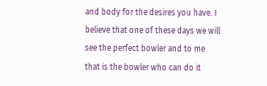and body for the desires you have. I believe that one of these days we will see the perfect bowler and to me that is the bowler who can do it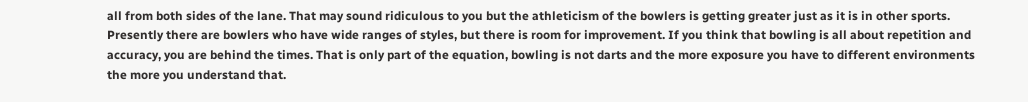all from both sides of the lane. That may sound ridiculous to you but the athleticism of the bowlers is getting greater just as it is in other sports. Presently there are bowlers who have wide ranges of styles, but there is room for improvement. If you think that bowling is all about repetition and accuracy, you are behind the times. That is only part of the equation, bowling is not darts and the more exposure you have to different environments the more you understand that.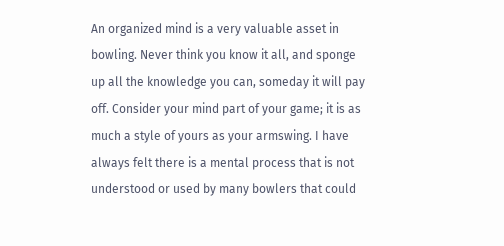An organized mind is a very valuable asset in bowling. Never think you know it all, and sponge up all the knowledge you can, someday it will pay off. Consider your mind part of your game; it is as much a style of yours as your armswing. I have always felt there is a mental process that is not understood or used by many bowlers that could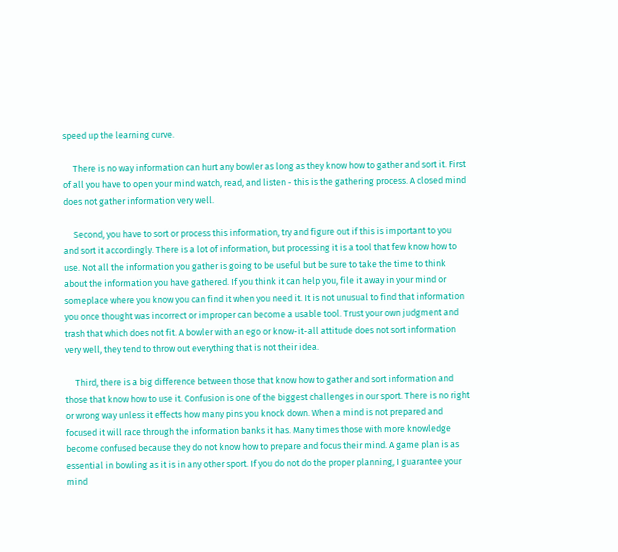speed up the learning curve.

     There is no way information can hurt any bowler as long as they know how to gather and sort it. First of all you have to open your mind watch, read, and listen - this is the gathering process. A closed mind does not gather information very well.

     Second, you have to sort or process this information, try and figure out if this is important to you and sort it accordingly. There is a lot of information, but processing it is a tool that few know how to use. Not all the information you gather is going to be useful but be sure to take the time to think about the information you have gathered. If you think it can help you, file it away in your mind or someplace where you know you can find it when you need it. It is not unusual to find that information you once thought was incorrect or improper can become a usable tool. Trust your own judgment and trash that which does not fit. A bowler with an ego or know-it-all attitude does not sort information very well, they tend to throw out everything that is not their idea.

     Third, there is a big difference between those that know how to gather and sort information and those that know how to use it. Confusion is one of the biggest challenges in our sport. There is no right or wrong way unless it effects how many pins you knock down. When a mind is not prepared and focused it will race through the information banks it has. Many times those with more knowledge become confused because they do not know how to prepare and focus their mind. A game plan is as essential in bowling as it is in any other sport. If you do not do the proper planning, I guarantee your mind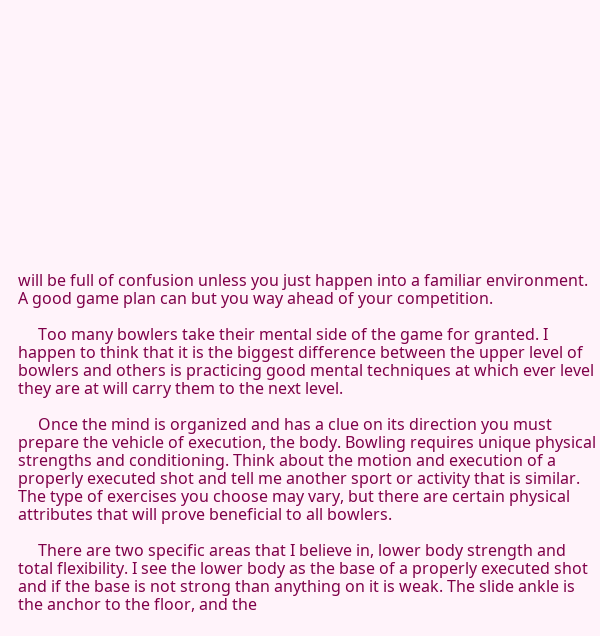will be full of confusion unless you just happen into a familiar environment. A good game plan can but you way ahead of your competition.

     Too many bowlers take their mental side of the game for granted. I happen to think that it is the biggest difference between the upper level of bowlers and others is practicing good mental techniques at which ever level they are at will carry them to the next level.

     Once the mind is organized and has a clue on its direction you must prepare the vehicle of execution, the body. Bowling requires unique physical strengths and conditioning. Think about the motion and execution of a properly executed shot and tell me another sport or activity that is similar. The type of exercises you choose may vary, but there are certain physical attributes that will prove beneficial to all bowlers.

     There are two specific areas that I believe in, lower body strength and total flexibility. I see the lower body as the base of a properly executed shot and if the base is not strong than anything on it is weak. The slide ankle is the anchor to the floor, and the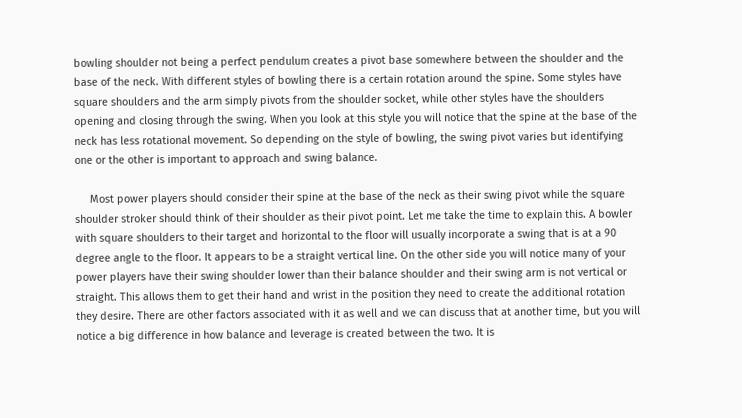bowling shoulder not being a perfect pendulum creates a pivot base somewhere between the shoulder and the base of the neck. With different styles of bowling there is a certain rotation around the spine. Some styles have square shoulders and the arm simply pivots from the shoulder socket, while other styles have the shoulders opening and closing through the swing. When you look at this style you will notice that the spine at the base of the neck has less rotational movement. So depending on the style of bowling, the swing pivot varies but identifying one or the other is important to approach and swing balance.

     Most power players should consider their spine at the base of the neck as their swing pivot while the square shoulder stroker should think of their shoulder as their pivot point. Let me take the time to explain this. A bowler with square shoulders to their target and horizontal to the floor will usually incorporate a swing that is at a 90 degree angle to the floor. It appears to be a straight vertical line. On the other side you will notice many of your power players have their swing shoulder lower than their balance shoulder and their swing arm is not vertical or straight. This allows them to get their hand and wrist in the position they need to create the additional rotation they desire. There are other factors associated with it as well and we can discuss that at another time, but you will notice a big difference in how balance and leverage is created between the two. It is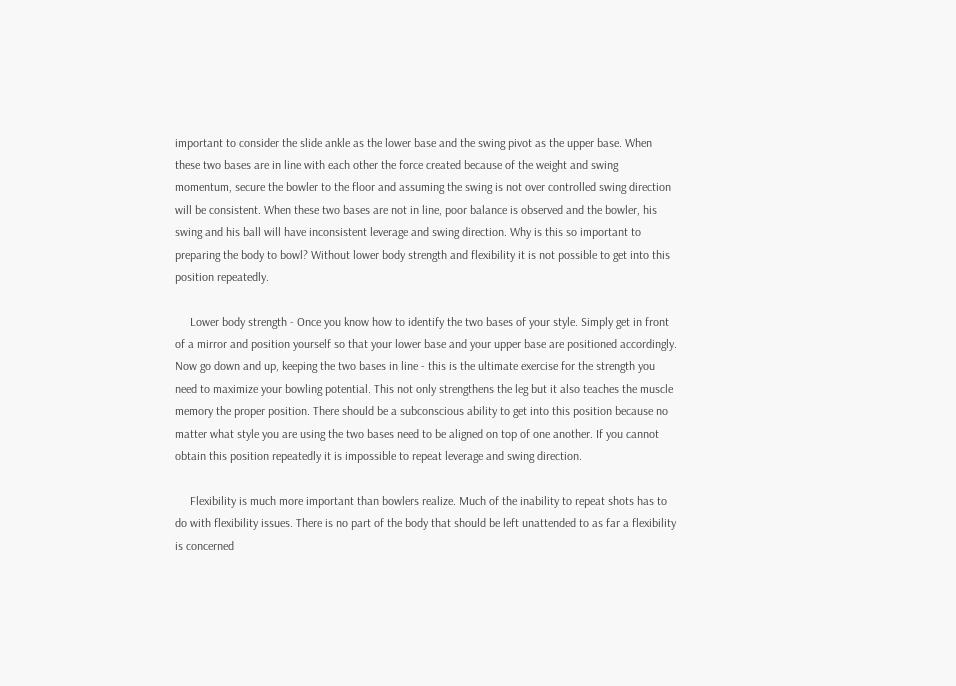important to consider the slide ankle as the lower base and the swing pivot as the upper base. When these two bases are in line with each other the force created because of the weight and swing momentum, secure the bowler to the floor and assuming the swing is not over controlled swing direction will be consistent. When these two bases are not in line, poor balance is observed and the bowler, his swing and his ball will have inconsistent leverage and swing direction. Why is this so important to preparing the body to bowl? Without lower body strength and flexibility it is not possible to get into this position repeatedly.

     Lower body strength - Once you know how to identify the two bases of your style. Simply get in front of a mirror and position yourself so that your lower base and your upper base are positioned accordingly. Now go down and up, keeping the two bases in line - this is the ultimate exercise for the strength you need to maximize your bowling potential. This not only strengthens the leg but it also teaches the muscle memory the proper position. There should be a subconscious ability to get into this position because no matter what style you are using the two bases need to be aligned on top of one another. If you cannot obtain this position repeatedly it is impossible to repeat leverage and swing direction.

     Flexibility is much more important than bowlers realize. Much of the inability to repeat shots has to do with flexibility issues. There is no part of the body that should be left unattended to as far a flexibility is concerned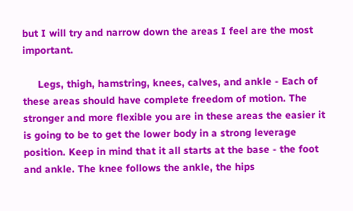but I will try and narrow down the areas I feel are the most important.

     Legs, thigh, hamstring, knees, calves, and ankle - Each of these areas should have complete freedom of motion. The stronger and more flexible you are in these areas the easier it is going to be to get the lower body in a strong leverage position. Keep in mind that it all starts at the base - the foot and ankle. The knee follows the ankle, the hips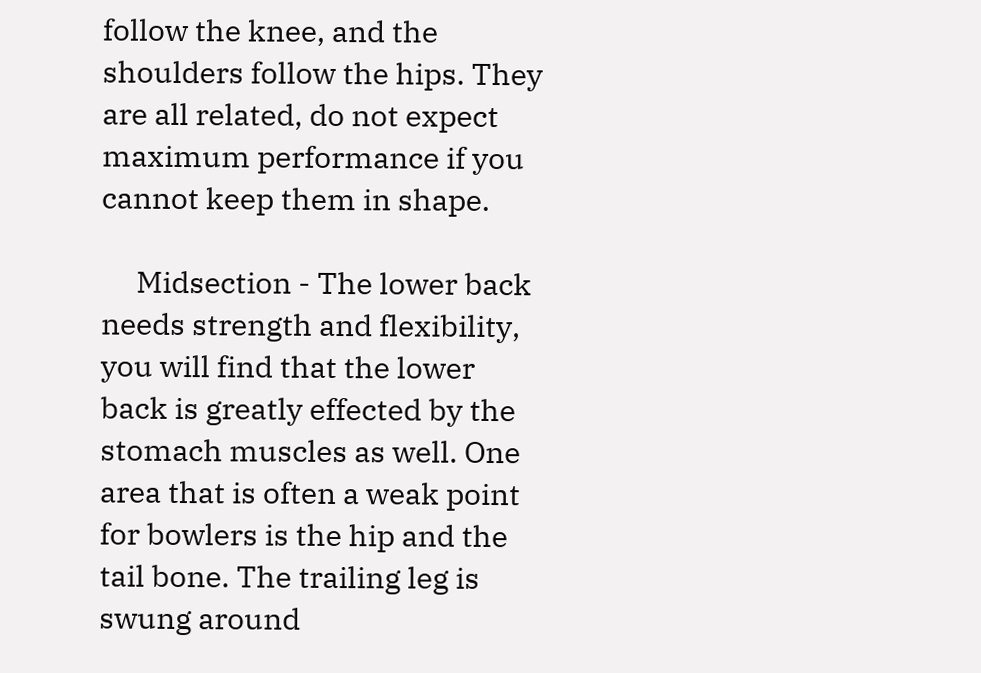follow the knee, and the shoulders follow the hips. They are all related, do not expect maximum performance if you cannot keep them in shape.

     Midsection - The lower back needs strength and flexibility, you will find that the lower back is greatly effected by the stomach muscles as well. One area that is often a weak point for bowlers is the hip and the tail bone. The trailing leg is swung around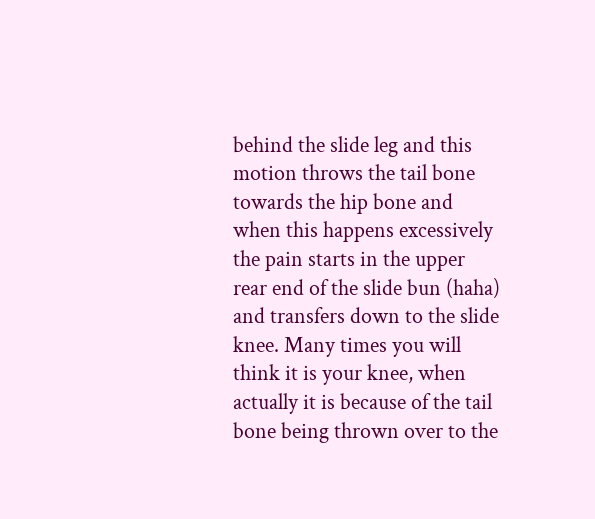behind the slide leg and this motion throws the tail bone towards the hip bone and when this happens excessively the pain starts in the upper rear end of the slide bun (haha) and transfers down to the slide knee. Many times you will think it is your knee, when actually it is because of the tail bone being thrown over to the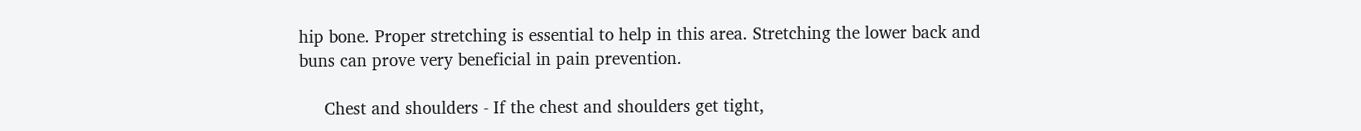hip bone. Proper stretching is essential to help in this area. Stretching the lower back and buns can prove very beneficial in pain prevention.

     Chest and shoulders - If the chest and shoulders get tight,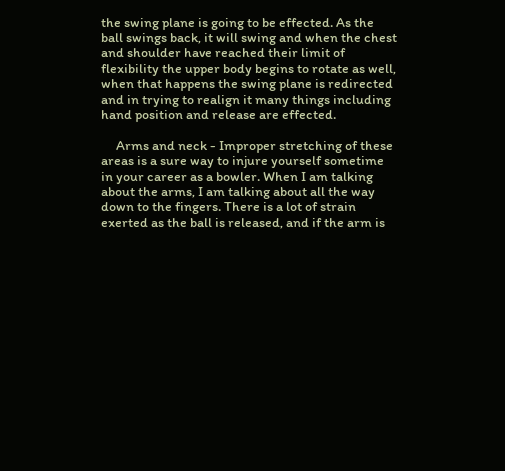the swing plane is going to be effected. As the ball swings back, it will swing and when the chest and shoulder have reached their limit of flexibility the upper body begins to rotate as well, when that happens the swing plane is redirected and in trying to realign it many things including hand position and release are effected.

     Arms and neck - Improper stretching of these areas is a sure way to injure yourself sometime in your career as a bowler. When I am talking about the arms, I am talking about all the way down to the fingers. There is a lot of strain exerted as the ball is released, and if the arm is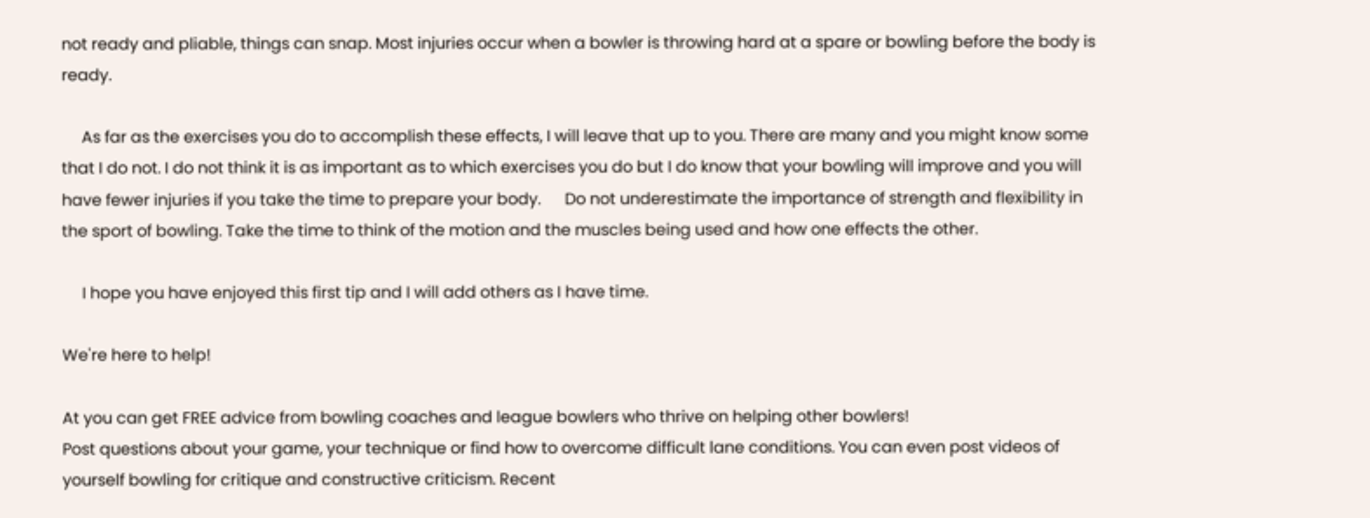not ready and pliable, things can snap. Most injuries occur when a bowler is throwing hard at a spare or bowling before the body is ready.

     As far as the exercises you do to accomplish these effects, I will leave that up to you. There are many and you might know some that I do not. I do not think it is as important as to which exercises you do but I do know that your bowling will improve and you will have fewer injuries if you take the time to prepare your body.      Do not underestimate the importance of strength and flexibility in the sport of bowling. Take the time to think of the motion and the muscles being used and how one effects the other.

     I hope you have enjoyed this first tip and I will add others as I have time.

We're here to help!

At you can get FREE advice from bowling coaches and league bowlers who thrive on helping other bowlers!
Post questions about your game, your technique or find how to overcome difficult lane conditions. You can even post videos of yourself bowling for critique and constructive criticism. Recent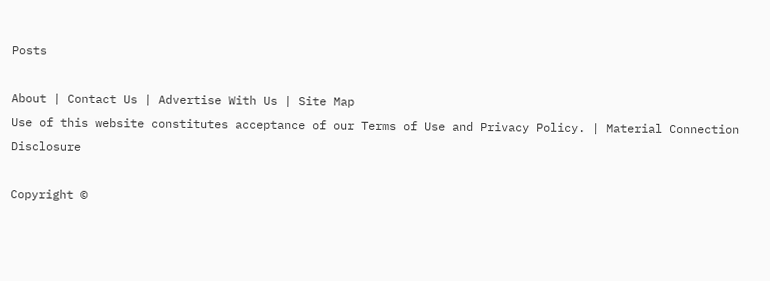Posts

About | Contact Us | Advertise With Us | Site Map
Use of this website constitutes acceptance of our Terms of Use and Privacy Policy. | Material Connection Disclosure

Copyright ©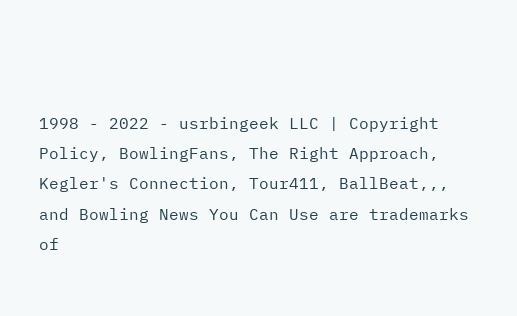1998 - 2022 - usrbingeek LLC | Copyright Policy, BowlingFans, The Right Approach, Kegler's Connection, Tour411, BallBeat,,, and Bowling News You Can Use are trademarks of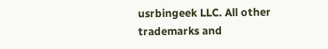usrbingeek LLC. All other trademarks and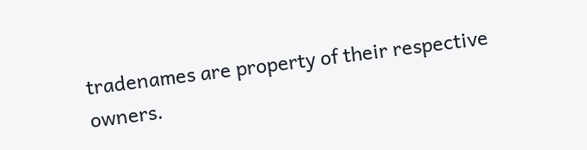tradenames are property of their respective owners.